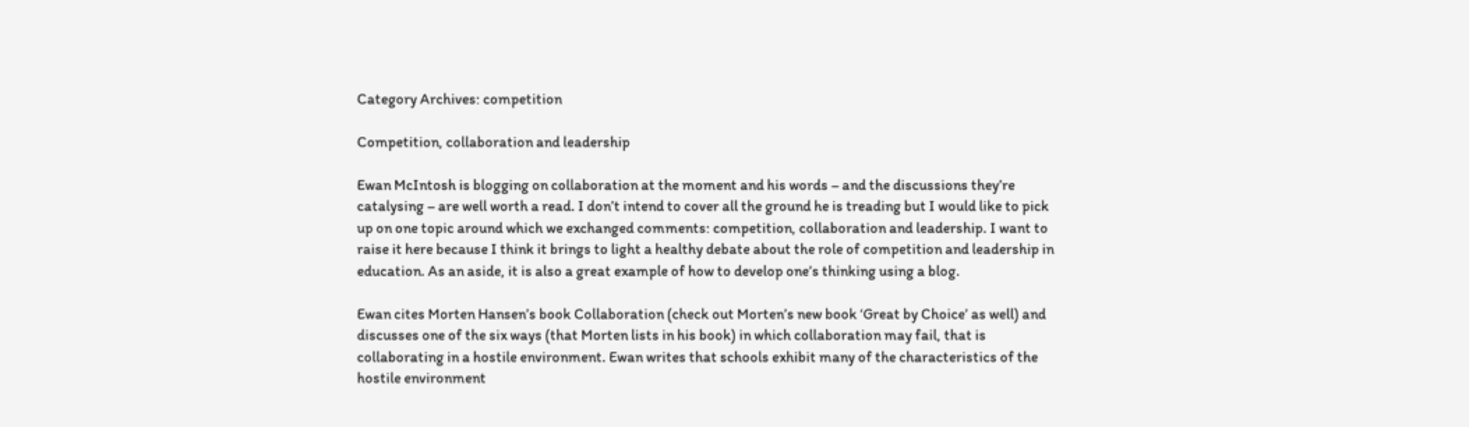Category Archives: competition

Competition, collaboration and leadership

Ewan McIntosh is blogging on collaboration at the moment and his words – and the discussions they’re catalysing – are well worth a read. I don’t intend to cover all the ground he is treading but I would like to pick up on one topic around which we exchanged comments: competition, collaboration and leadership. I want to raise it here because I think it brings to light a healthy debate about the role of competition and leadership in education. As an aside, it is also a great example of how to develop one’s thinking using a blog.

Ewan cites Morten Hansen’s book Collaboration (check out Morten’s new book ‘Great by Choice’ as well) and discusses one of the six ways (that Morten lists in his book) in which collaboration may fail, that is collaborating in a hostile environment. Ewan writes that schools exhibit many of the characteristics of the hostile environment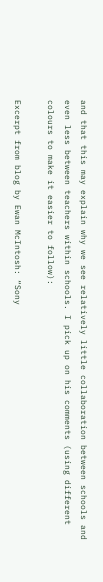and that this may explain why we see relatively little collaboration between schools and even less between teachers within schools. I pick up on his comments (using different colours to make it easier to follow):

Excerpt from blog by Ewan McIntosh: “Sony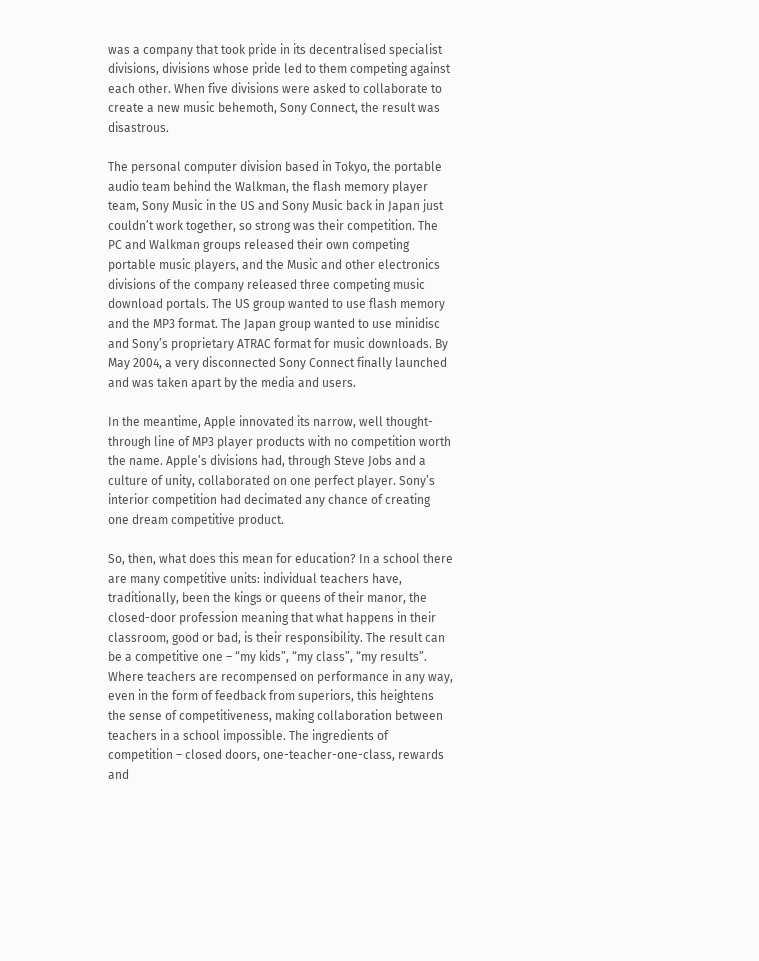was a company that took pride in its decentralised specialist divisions, divisions whose pride led to them competing against each other. When five divisions were asked to collaborate to create a new music behemoth, Sony Connect, the result was disastrous.

The personal computer division based in Tokyo, the portable audio team behind the Walkman, the flash memory player team, Sony Music in the US and Sony Music back in Japan just couldn’t work together, so strong was their competition. The PC and Walkman groups released their own competing portable music players, and the Music and other electronics divisions of the company released three competing music download portals. The US group wanted to use flash memory and the MP3 format. The Japan group wanted to use minidisc and Sony’s proprietary ATRAC format for music downloads. By May 2004, a very disconnected Sony Connect finally launched and was taken apart by the media and users.

In the meantime, Apple innovated its narrow, well thought-through line of MP3 player products with no competition worth the name. Apple’s divisions had, through Steve Jobs and a culture of unity, collaborated on one perfect player. Sony’s interior competition had decimated any chance of creating one dream competitive product.

So, then, what does this mean for education? In a school there are many competitive units: individual teachers have, traditionally, been the kings or queens of their manor, the closed-door profession meaning that what happens in their classroom, good or bad, is their responsibility. The result can be a competitive one – “my kids”, “my class”, “my results”. Where teachers are recompensed on performance in any way, even in the form of feedback from superiors, this heightens the sense of competitiveness, making collaboration between teachers in a school impossible. The ingredients of competition – closed doors, one-teacher-one-class, rewards and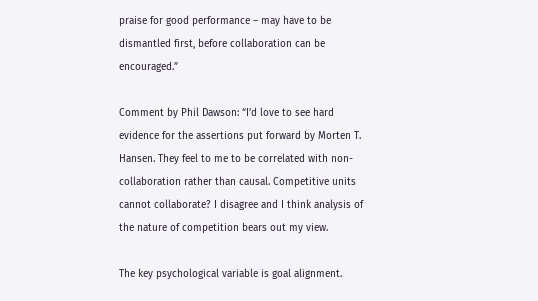praise for good performance – may have to be dismantled first, before collaboration can be encouraged.”

Comment by Phil Dawson: “I’d love to see hard evidence for the assertions put forward by Morten T. Hansen. They feel to me to be correlated with non-collaboration rather than causal. Competitive units cannot collaborate? I disagree and I think analysis of the nature of competition bears out my view.

The key psychological variable is goal alignment.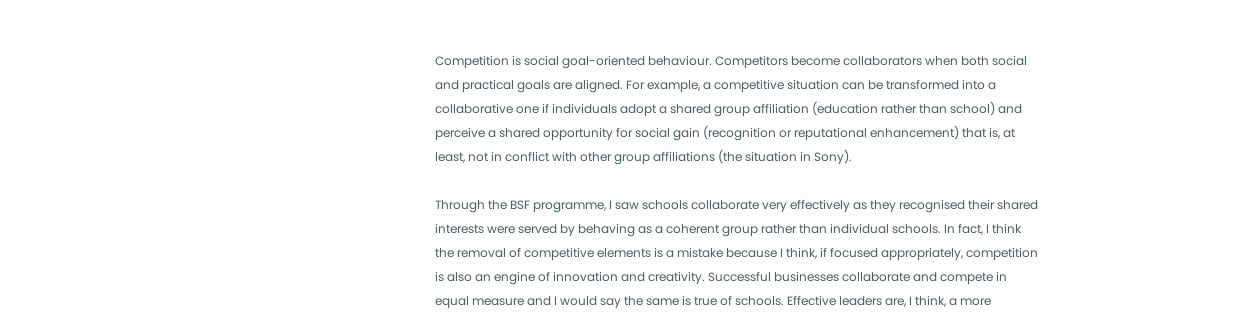Competition is social goal-oriented behaviour. Competitors become collaborators when both social and practical goals are aligned. For example, a competitive situation can be transformed into a collaborative one if individuals adopt a shared group affiliation (education rather than school) and perceive a shared opportunity for social gain (recognition or reputational enhancement) that is, at least, not in conflict with other group affiliations (the situation in Sony).

Through the BSF programme, I saw schools collaborate very effectively as they recognised their shared interests were served by behaving as a coherent group rather than individual schools. In fact, I think the removal of competitive elements is a mistake because I think, if focused appropriately, competition is also an engine of innovation and creativity. Successful businesses collaborate and compete in equal measure and I would say the same is true of schools. Effective leaders are, I think, a more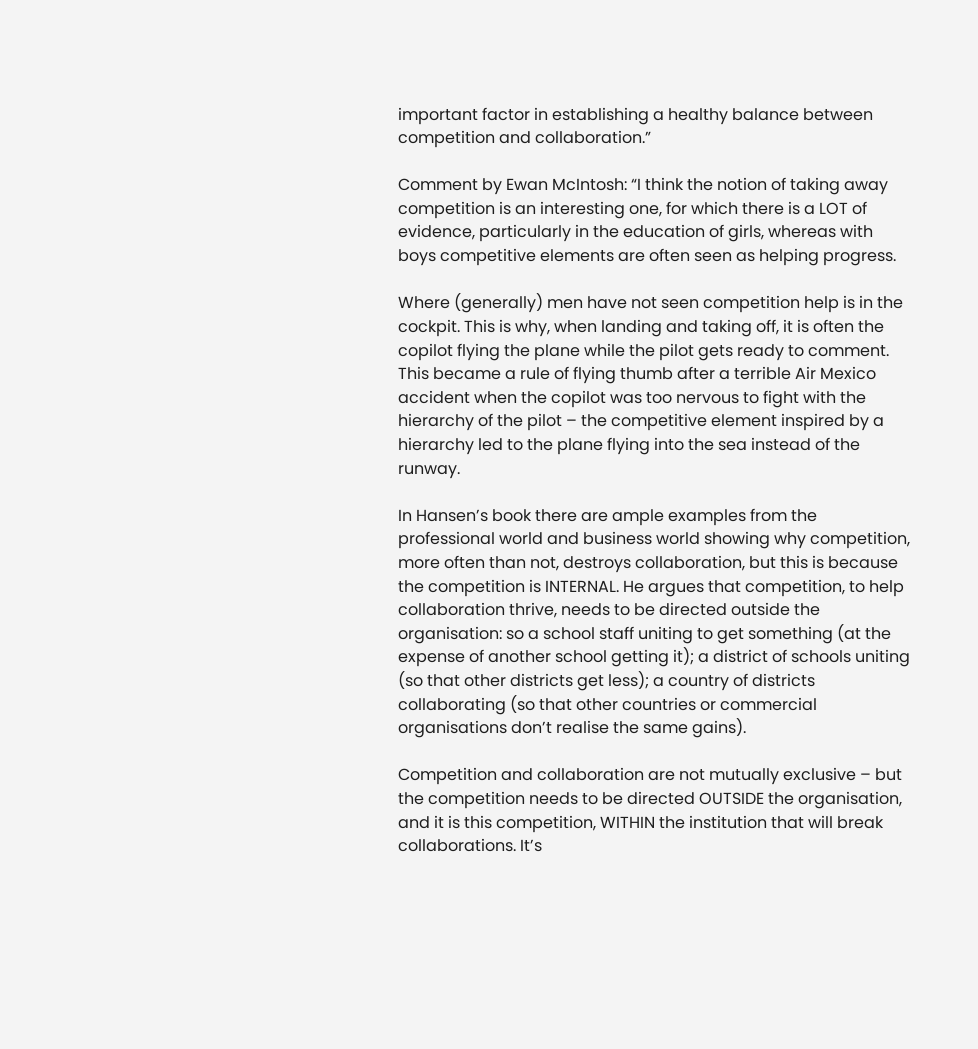important factor in establishing a healthy balance between competition and collaboration.”

Comment by Ewan McIntosh: “I think the notion of taking away competition is an interesting one, for which there is a LOT of evidence, particularly in the education of girls, whereas with boys competitive elements are often seen as helping progress.

Where (generally) men have not seen competition help is in the cockpit. This is why, when landing and taking off, it is often the copilot flying the plane while the pilot gets ready to comment. This became a rule of flying thumb after a terrible Air Mexico accident when the copilot was too nervous to fight with the hierarchy of the pilot – the competitive element inspired by a hierarchy led to the plane flying into the sea instead of the runway.

In Hansen’s book there are ample examples from the professional world and business world showing why competition, more often than not, destroys collaboration, but this is because the competition is INTERNAL. He argues that competition, to help collaboration thrive, needs to be directed outside the organisation: so a school staff uniting to get something (at the expense of another school getting it); a district of schools uniting (so that other districts get less); a country of districts collaborating (so that other countries or commercial organisations don’t realise the same gains).

Competition and collaboration are not mutually exclusive – but the competition needs to be directed OUTSIDE the organisation, and it is this competition, WITHIN the institution that will break collaborations. It’s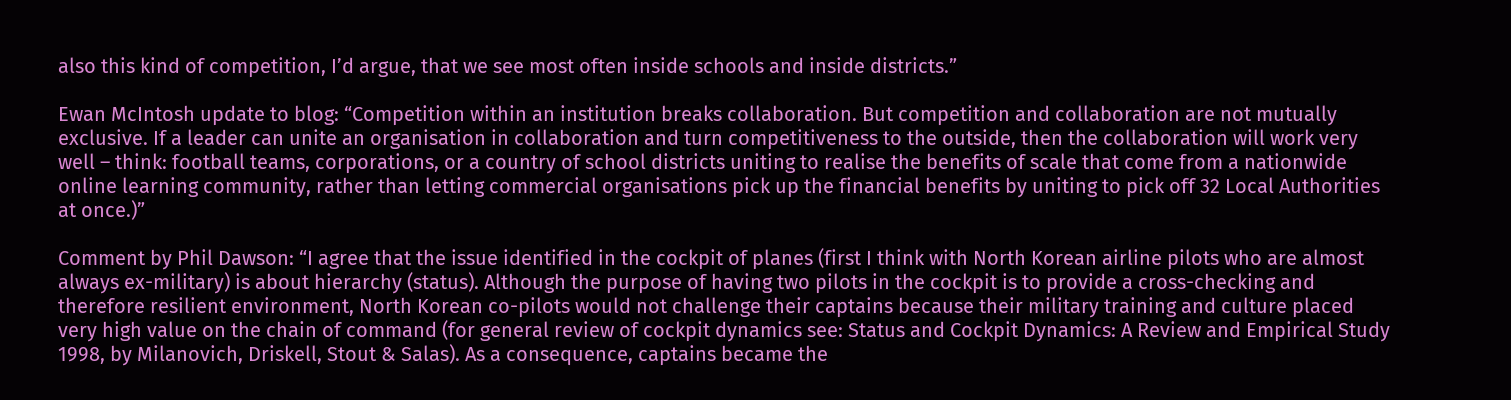also this kind of competition, I’d argue, that we see most often inside schools and inside districts.”

Ewan McIntosh update to blog: “Competition within an institution breaks collaboration. But competition and collaboration are not mutually exclusive. If a leader can unite an organisation in collaboration and turn competitiveness to the outside, then the collaboration will work very well – think: football teams, corporations, or a country of school districts uniting to realise the benefits of scale that come from a nationwide online learning community, rather than letting commercial organisations pick up the financial benefits by uniting to pick off 32 Local Authorities at once.)”

Comment by Phil Dawson: “I agree that the issue identified in the cockpit of planes (first I think with North Korean airline pilots who are almost always ex-military) is about hierarchy (status). Although the purpose of having two pilots in the cockpit is to provide a cross-checking and therefore resilient environment, North Korean co-pilots would not challenge their captains because their military training and culture placed very high value on the chain of command (for general review of cockpit dynamics see: Status and Cockpit Dynamics: A Review and Empirical Study 1998, by Milanovich, Driskell, Stout & Salas). As a consequence, captains became the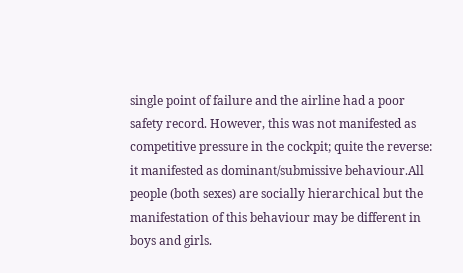single point of failure and the airline had a poor safety record. However, this was not manifested as competitive pressure in the cockpit; quite the reverse: it manifested as dominant/submissive behaviour.All people (both sexes) are socially hierarchical but the manifestation of this behaviour may be different in boys and girls.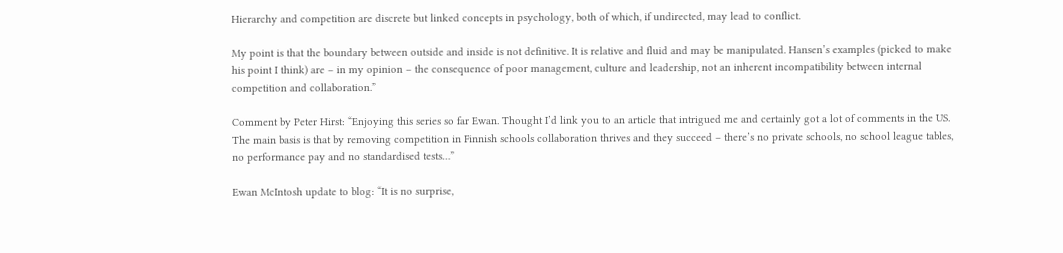Hierarchy and competition are discrete but linked concepts in psychology, both of which, if undirected, may lead to conflict.

My point is that the boundary between outside and inside is not definitive. It is relative and fluid and may be manipulated. Hansen’s examples (picked to make his point I think) are – in my opinion – the consequence of poor management, culture and leadership, not an inherent incompatibility between internal competition and collaboration.”

Comment by Peter Hirst: “Enjoying this series so far Ewan. Thought I’d link you to an article that intrigued me and certainly got a lot of comments in the US. The main basis is that by removing competition in Finnish schools collaboration thrives and they succeed – there’s no private schools, no school league tables, no performance pay and no standardised tests…”

Ewan McIntosh update to blog: “It is no surprise,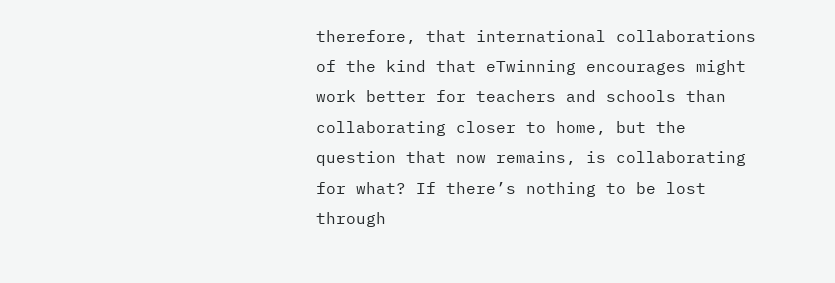therefore, that international collaborations of the kind that eTwinning encourages might work better for teachers and schools than collaborating closer to home, but the question that now remains, is collaborating for what? If there’s nothing to be lost through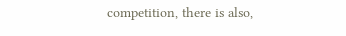competition, there is also,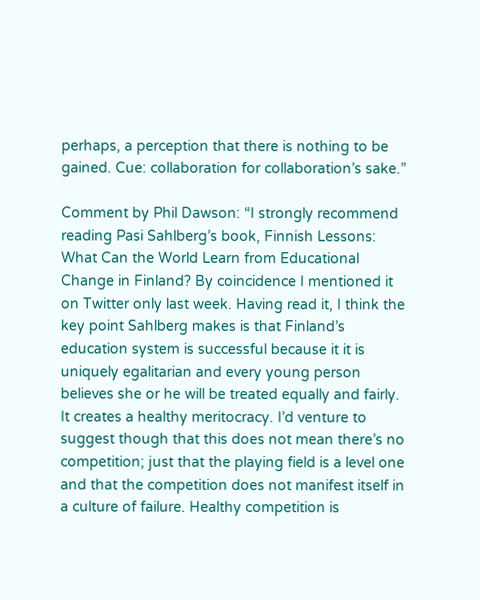perhaps, a perception that there is nothing to be gained. Cue: collaboration for collaboration’s sake.”

Comment by Phil Dawson: “I strongly recommend reading Pasi Sahlberg’s book, Finnish Lessons: What Can the World Learn from Educational Change in Finland? By coincidence I mentioned it on Twitter only last week. Having read it, I think the key point Sahlberg makes is that Finland’s education system is successful because it it is uniquely egalitarian and every young person believes she or he will be treated equally and fairly. It creates a healthy meritocracy. I’d venture to suggest though that this does not mean there’s no competition; just that the playing field is a level one and that the competition does not manifest itself in a culture of failure. Healthy competition is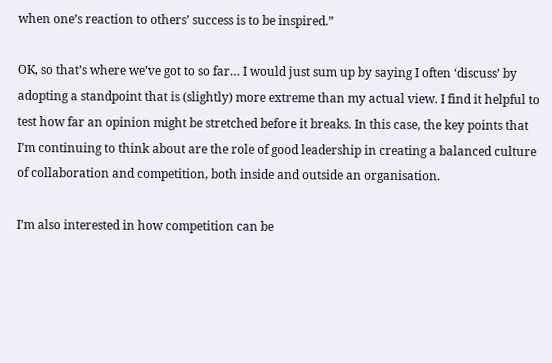when one’s reaction to others’ success is to be inspired.”

OK, so that’s where we’ve got to so far… I would just sum up by saying I often ‘discuss’ by adopting a standpoint that is (slightly) more extreme than my actual view. I find it helpful to test how far an opinion might be stretched before it breaks. In this case, the key points that I’m continuing to think about are the role of good leadership in creating a balanced culture of collaboration and competition, both inside and outside an organisation.

I’m also interested in how competition can be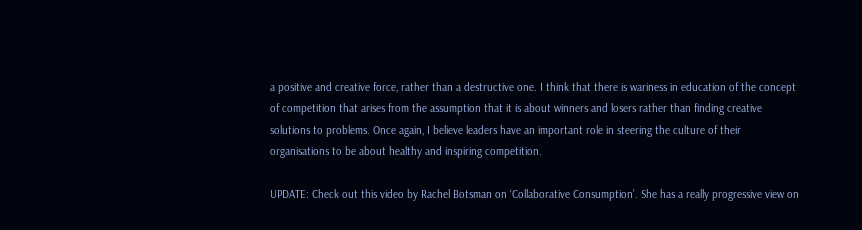a positive and creative force, rather than a destructive one. I think that there is wariness in education of the concept of competition that arises from the assumption that it is about winners and losers rather than finding creative solutions to problems. Once again, I believe leaders have an important role in steering the culture of their organisations to be about healthy and inspiring competition.

UPDATE: Check out this video by Rachel Botsman on ‘Collaborative Consumption’. She has a really progressive view on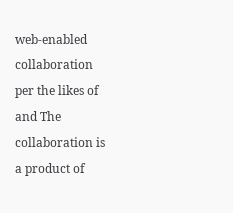web-enabled collaboration per the likes of and The collaboration is a product of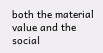both the material value and the social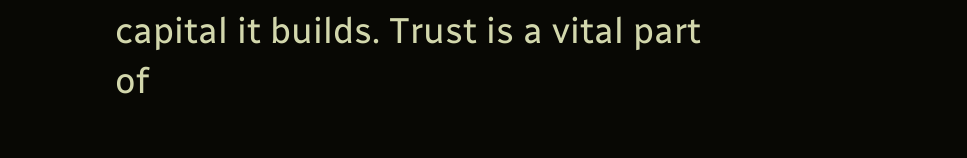capital it builds. Trust is a vital part of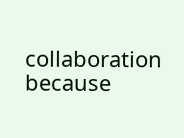collaboration because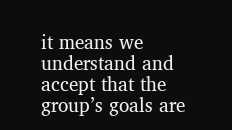it means we understand and accept that the group’s goals are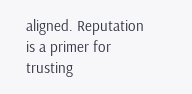aligned. Reputation is a primer for trusting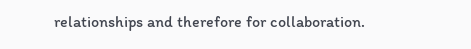relationships and therefore for collaboration.